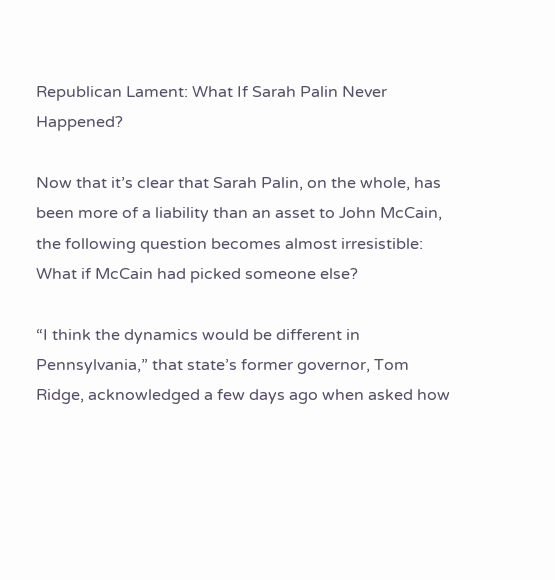Republican Lament: What If Sarah Palin Never Happened?

Now that it’s clear that Sarah Palin, on the whole, has been more of a liability than an asset to John McCain, the following question becomes almost irresistible: What if McCain had picked someone else?

“I think the dynamics would be different in Pennsylvania,” that state’s former governor, Tom Ridge, acknowledged a few days ago when asked how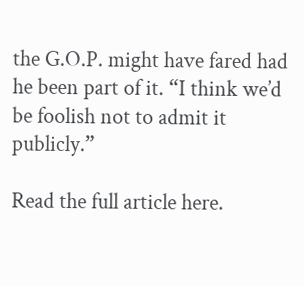the G.O.P. might have fared had he been part of it. “I think we’d be foolish not to admit it publicly.”

Read the full article here.